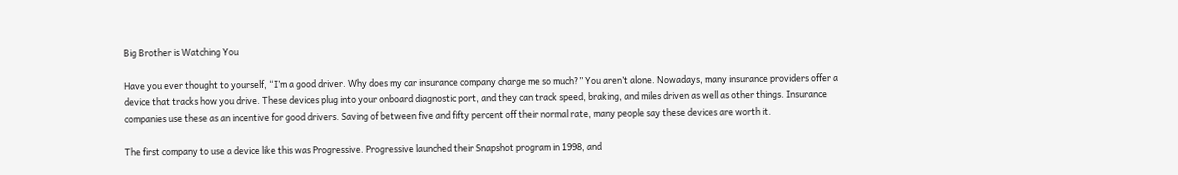Big Brother is Watching You

Have you ever thought to yourself, “I’m a good driver. Why does my car insurance company charge me so much?” You aren’t alone. Nowadays, many insurance providers offer a device that tracks how you drive. These devices plug into your onboard diagnostic port, and they can track speed, braking, and miles driven as well as other things. Insurance companies use these as an incentive for good drivers. Saving of between five and fifty percent off their normal rate, many people say these devices are worth it.

The first company to use a device like this was Progressive. Progressive launched their Snapshot program in 1998, and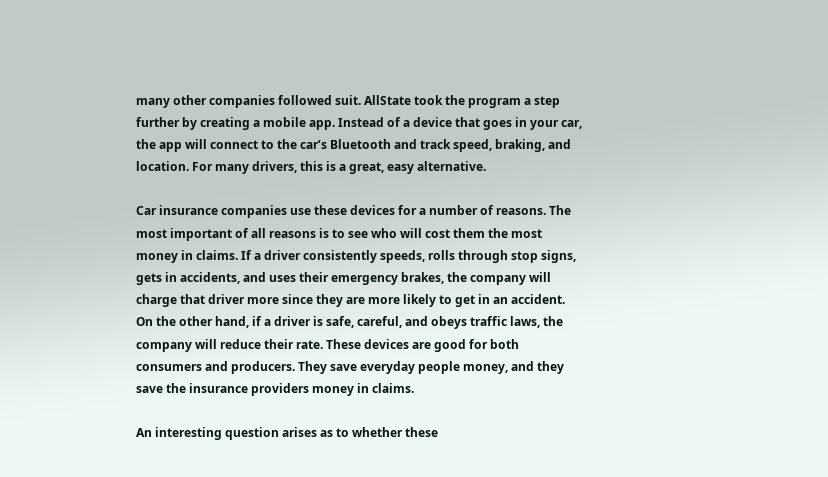many other companies followed suit. AllState took the program a step further by creating a mobile app. Instead of a device that goes in your car, the app will connect to the car’s Bluetooth and track speed, braking, and location. For many drivers, this is a great, easy alternative.

Car insurance companies use these devices for a number of reasons. The most important of all reasons is to see who will cost them the most money in claims. If a driver consistently speeds, rolls through stop signs, gets in accidents, and uses their emergency brakes, the company will charge that driver more since they are more likely to get in an accident. On the other hand, if a driver is safe, careful, and obeys traffic laws, the company will reduce their rate. These devices are good for both consumers and producers. They save everyday people money, and they save the insurance providers money in claims.

An interesting question arises as to whether these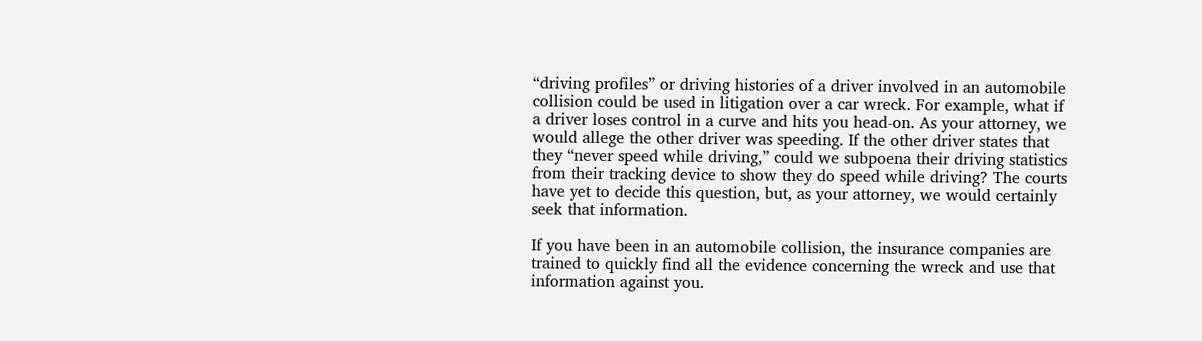“driving profiles” or driving histories of a driver involved in an automobile collision could be used in litigation over a car wreck. For example, what if a driver loses control in a curve and hits you head-on. As your attorney, we would allege the other driver was speeding. If the other driver states that they “never speed while driving,” could we subpoena their driving statistics from their tracking device to show they do speed while driving? The courts have yet to decide this question, but, as your attorney, we would certainly seek that information.

If you have been in an automobile collision, the insurance companies are trained to quickly find all the evidence concerning the wreck and use that information against you.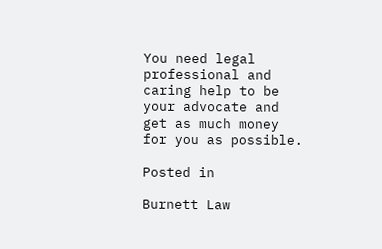You need legal professional and caring help to be your advocate and get as much money for you as possible.

Posted in

Burnett Law